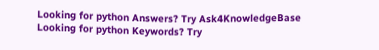Looking for python Answers? Try Ask4KnowledgeBase
Looking for python Keywords? Try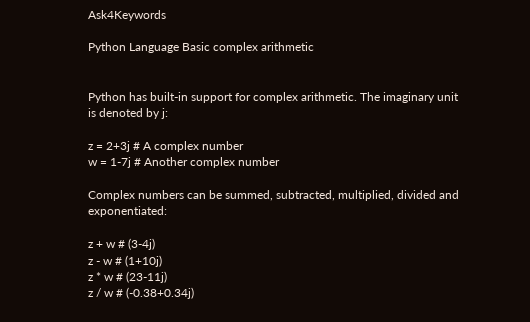Ask4Keywords

Python Language Basic complex arithmetic


Python has built-in support for complex arithmetic. The imaginary unit is denoted by j:

z = 2+3j # A complex number
w = 1-7j # Another complex number

Complex numbers can be summed, subtracted, multiplied, divided and exponentiated:

z + w # (3-4j)
z - w # (1+10j)
z * w # (23-11j)
z / w # (-0.38+0.34j)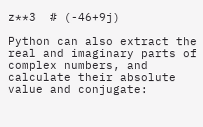z**3  # (-46+9j)

Python can also extract the real and imaginary parts of complex numbers, and calculate their absolute value and conjugate: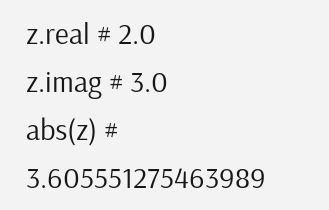z.real # 2.0
z.imag # 3.0
abs(z) # 3.605551275463989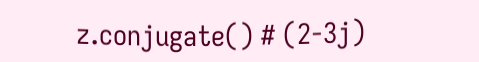z.conjugate() # (2-3j)